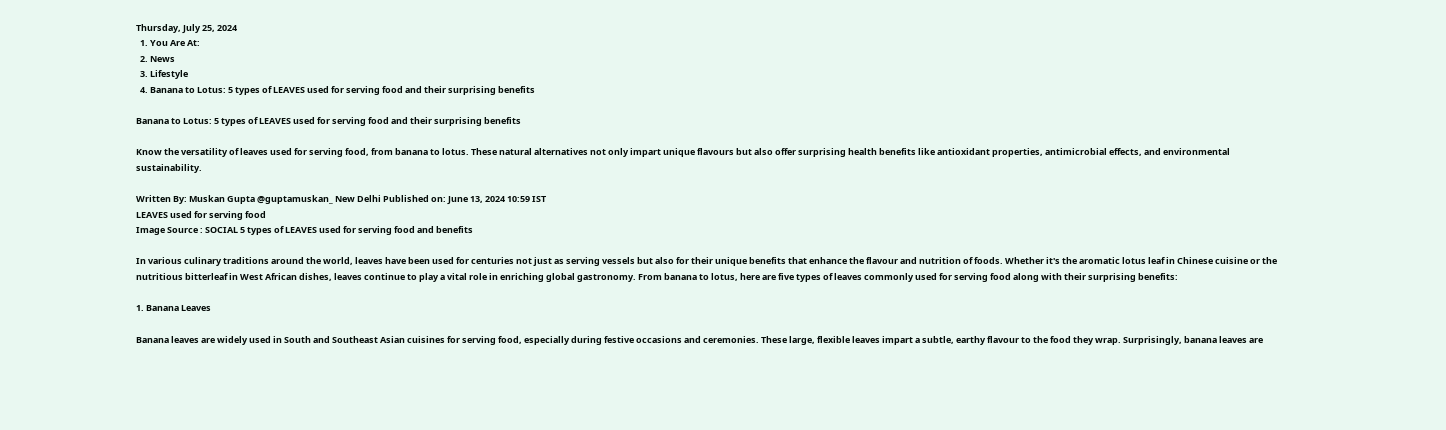Thursday, July 25, 2024
  1. You Are At:
  2. News
  3. Lifestyle
  4. Banana to Lotus: 5 types of LEAVES used for serving food and their surprising benefits

Banana to Lotus: 5 types of LEAVES used for serving food and their surprising benefits

Know the versatility of leaves used for serving food, from banana to lotus. These natural alternatives not only impart unique flavours but also offer surprising health benefits like antioxidant properties, antimicrobial effects, and environmental sustainability.

Written By: Muskan Gupta @guptamuskan_ New Delhi Published on: June 13, 2024 10:59 IST
LEAVES used for serving food
Image Source : SOCIAL 5 types of LEAVES used for serving food and benefits

In various culinary traditions around the world, leaves have been used for centuries not just as serving vessels but also for their unique benefits that enhance the flavour and nutrition of foods. Whether it's the aromatic lotus leaf in Chinese cuisine or the nutritious bitterleaf in West African dishes, leaves continue to play a vital role in enriching global gastronomy. From banana to lotus, here are five types of leaves commonly used for serving food along with their surprising benefits:

1. Banana Leaves

Banana leaves are widely used in South and Southeast Asian cuisines for serving food, especially during festive occasions and ceremonies. These large, flexible leaves impart a subtle, earthy flavour to the food they wrap. Surprisingly, banana leaves are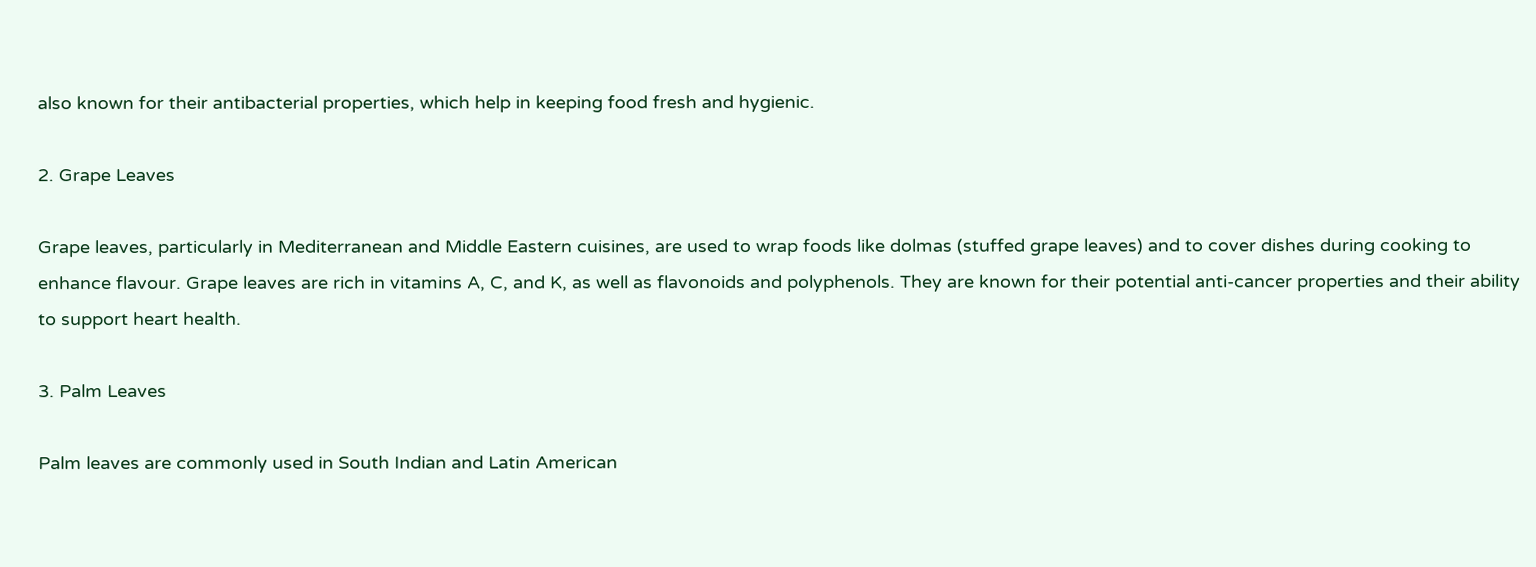also known for their antibacterial properties, which help in keeping food fresh and hygienic.

2. Grape Leaves

Grape leaves, particularly in Mediterranean and Middle Eastern cuisines, are used to wrap foods like dolmas (stuffed grape leaves) and to cover dishes during cooking to enhance flavour. Grape leaves are rich in vitamins A, C, and K, as well as flavonoids and polyphenols. They are known for their potential anti-cancer properties and their ability to support heart health.

3. Palm Leaves

Palm leaves are commonly used in South Indian and Latin American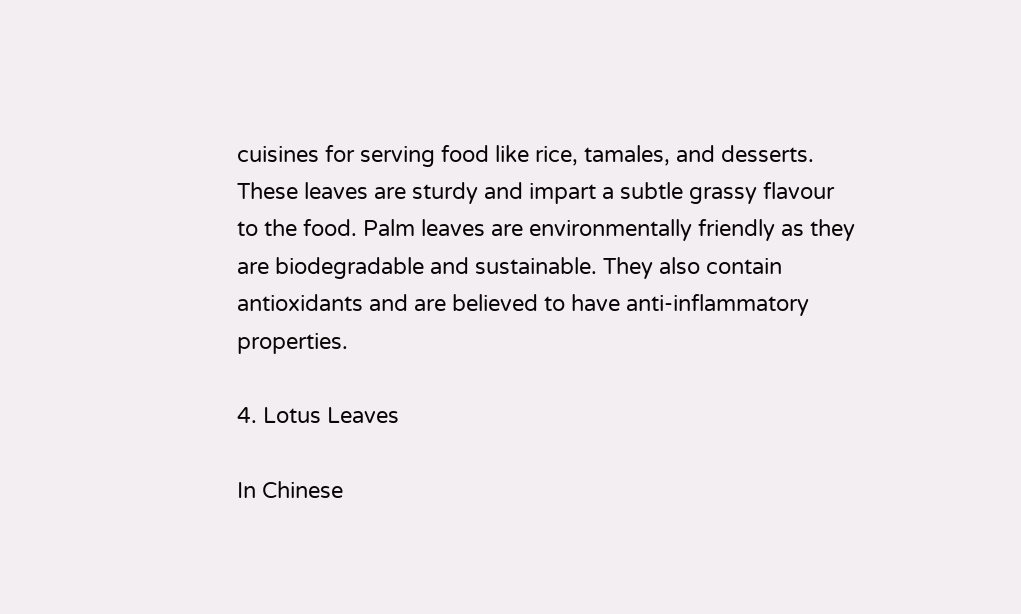cuisines for serving food like rice, tamales, and desserts. These leaves are sturdy and impart a subtle grassy flavour to the food. Palm leaves are environmentally friendly as they are biodegradable and sustainable. They also contain antioxidants and are believed to have anti-inflammatory properties.

4. Lotus Leaves

In Chinese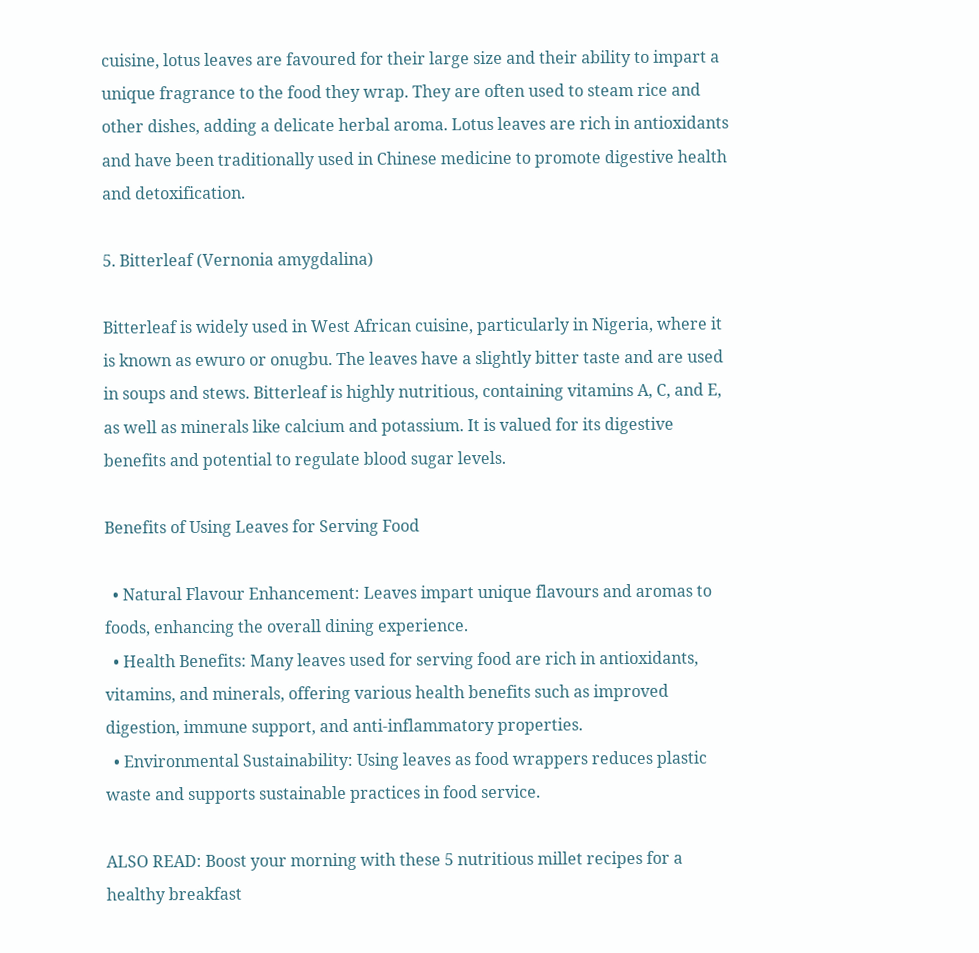cuisine, lotus leaves are favoured for their large size and their ability to impart a unique fragrance to the food they wrap. They are often used to steam rice and other dishes, adding a delicate herbal aroma. Lotus leaves are rich in antioxidants and have been traditionally used in Chinese medicine to promote digestive health and detoxification.

5. Bitterleaf (Vernonia amygdalina)

Bitterleaf is widely used in West African cuisine, particularly in Nigeria, where it is known as ewuro or onugbu. The leaves have a slightly bitter taste and are used in soups and stews. Bitterleaf is highly nutritious, containing vitamins A, C, and E, as well as minerals like calcium and potassium. It is valued for its digestive benefits and potential to regulate blood sugar levels.

Benefits of Using Leaves for Serving Food

  • Natural Flavour Enhancement: Leaves impart unique flavours and aromas to foods, enhancing the overall dining experience.
  • Health Benefits: Many leaves used for serving food are rich in antioxidants, vitamins, and minerals, offering various health benefits such as improved digestion, immune support, and anti-inflammatory properties.
  • Environmental Sustainability: Using leaves as food wrappers reduces plastic waste and supports sustainable practices in food service.

ALSO READ: Boost your morning with these 5 nutritious millet recipes for a healthy breakfast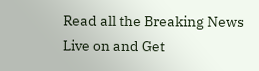Read all the Breaking News Live on and Get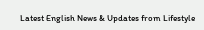Latest English News & Updates from Lifestyle